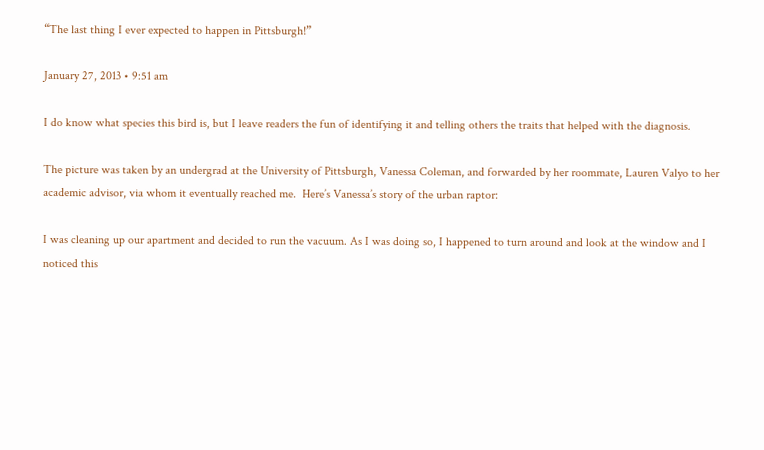“The last thing I ever expected to happen in Pittsburgh!”

January 27, 2013 • 9:51 am

I do know what species this bird is, but I leave readers the fun of identifying it and telling others the traits that helped with the diagnosis.

The picture was taken by an undergrad at the University of Pittsburgh, Vanessa Coleman, and forwarded by her roommate, Lauren Valyo to her academic advisor, via whom it eventually reached me.  Here’s Vanessa’s story of the urban raptor:

I was cleaning up our apartment and decided to run the vacuum. As I was doing so, I happened to turn around and look at the window and I noticed this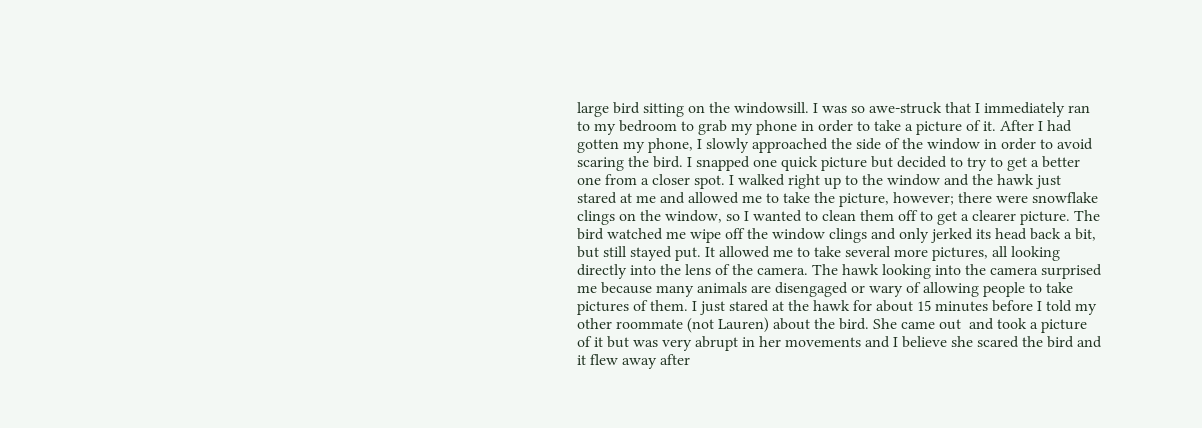large bird sitting on the windowsill. I was so awe-struck that I immediately ran to my bedroom to grab my phone in order to take a picture of it. After I had gotten my phone, I slowly approached the side of the window in order to avoid scaring the bird. I snapped one quick picture but decided to try to get a better one from a closer spot. I walked right up to the window and the hawk just stared at me and allowed me to take the picture, however; there were snowflake clings on the window, so I wanted to clean them off to get a clearer picture. The bird watched me wipe off the window clings and only jerked its head back a bit, but still stayed put. It allowed me to take several more pictures, all looking directly into the lens of the camera. The hawk looking into the camera surprised me because many animals are disengaged or wary of allowing people to take pictures of them. I just stared at the hawk for about 15 minutes before I told my other roommate (not Lauren) about the bird. She came out  and took a picture of it but was very abrupt in her movements and I believe she scared the bird and it flew away after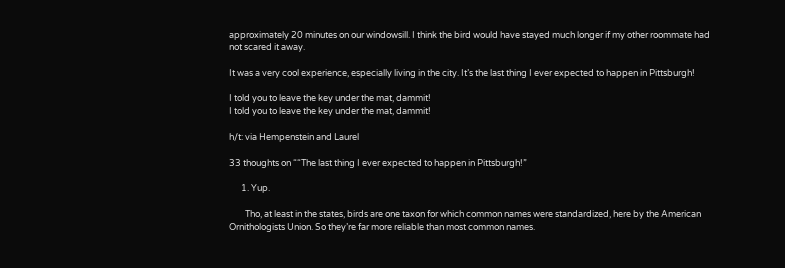approximately 20 minutes on our windowsill. I think the bird would have stayed much longer if my other roommate had not scared it away.

It was a very cool experience, especially living in the city. It’s the last thing I ever expected to happen in Pittsburgh!

I told you to leave the key under the mat, dammit!
I told you to leave the key under the mat, dammit!

h/t: via Hempenstein and Laurel

33 thoughts on ““The last thing I ever expected to happen in Pittsburgh!”

      1. Yup.

        Tho, at least in the states, birds are one taxon for which common names were standardized, here by the American Ornithologists Union. So they’re far more reliable than most common names.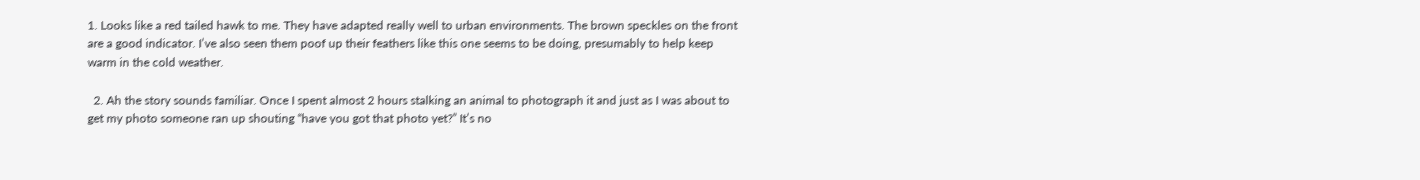1. Looks like a red tailed hawk to me. They have adapted really well to urban environments. The brown speckles on the front are a good indicator. I’ve also seen them poof up their feathers like this one seems to be doing, presumably to help keep warm in the cold weather.

  2. Ah the story sounds familiar. Once I spent almost 2 hours stalking an animal to photograph it and just as I was about to get my photo someone ran up shouting “have you got that photo yet?” It’s no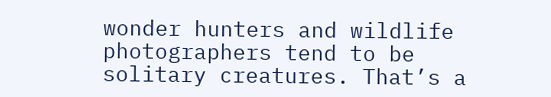wonder hunters and wildlife photographers tend to be solitary creatures. That’s a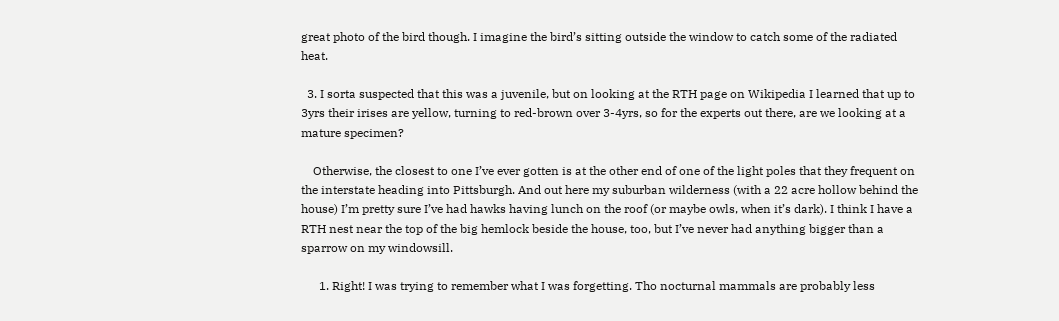great photo of the bird though. I imagine the bird’s sitting outside the window to catch some of the radiated heat.

  3. I sorta suspected that this was a juvenile, but on looking at the RTH page on Wikipedia I learned that up to 3yrs their irises are yellow, turning to red-brown over 3-4yrs, so for the experts out there, are we looking at a mature specimen?

    Otherwise, the closest to one I’ve ever gotten is at the other end of one of the light poles that they frequent on the interstate heading into Pittsburgh. And out here my suburban wilderness (with a 22 acre hollow behind the house) I’m pretty sure I’ve had hawks having lunch on the roof (or maybe owls, when it’s dark). I think I have a RTH nest near the top of the big hemlock beside the house, too, but I’ve never had anything bigger than a sparrow on my windowsill.

      1. Right! I was trying to remember what I was forgetting. Tho nocturnal mammals are probably less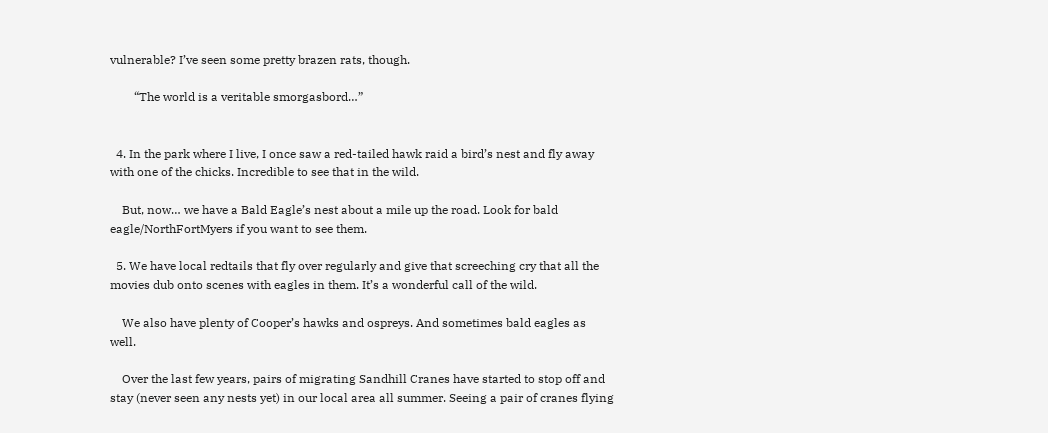vulnerable? I’ve seen some pretty brazen rats, though.

        “The world is a veritable smorgasbord…”


  4. In the park where I live, I once saw a red-tailed hawk raid a bird’s nest and fly away with one of the chicks. Incredible to see that in the wild.

    But, now… we have a Bald Eagle’s nest about a mile up the road. Look for bald eagle/NorthFortMyers if you want to see them.

  5. We have local redtails that fly over regularly and give that screeching cry that all the movies dub onto scenes with eagles in them. It’s a wonderful call of the wild.

    We also have plenty of Cooper’s hawks and ospreys. And sometimes bald eagles as well.

    Over the last few years, pairs of migrating Sandhill Cranes have started to stop off and stay (never seen any nests yet) in our local area all summer. Seeing a pair of cranes flying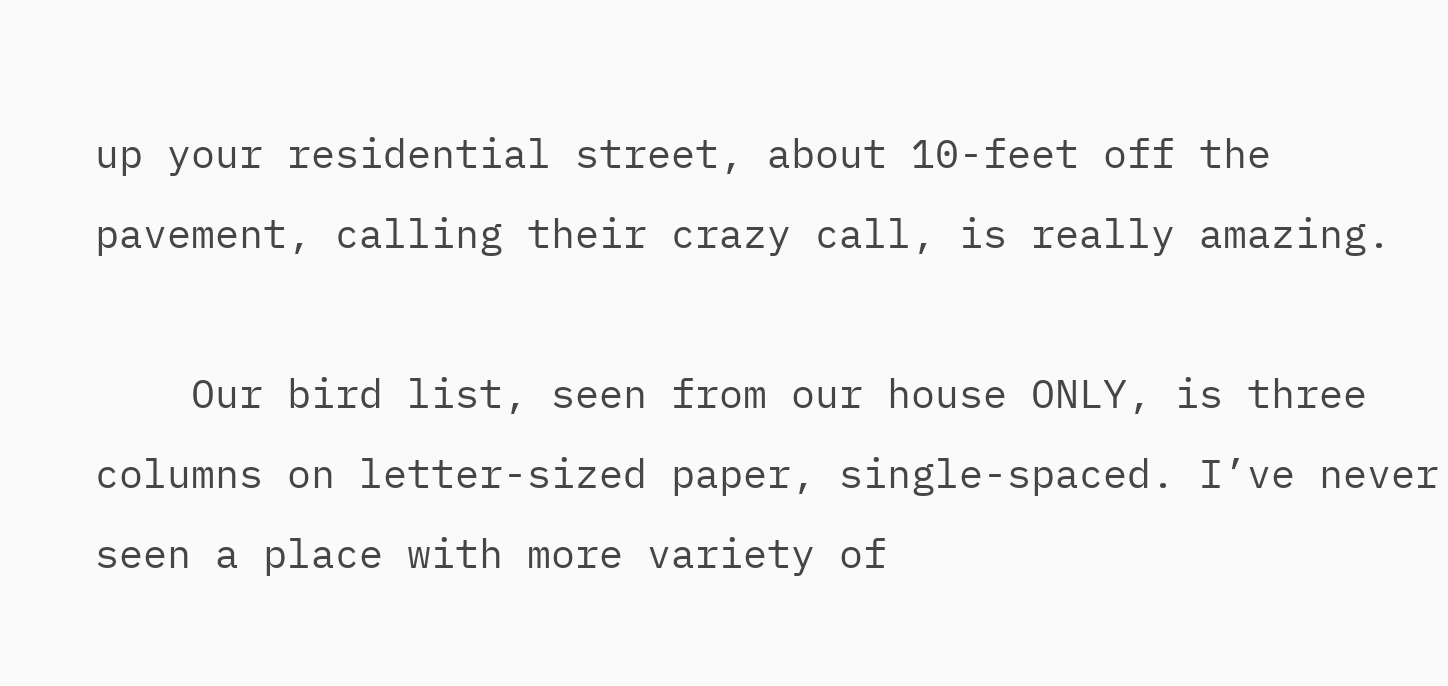up your residential street, about 10-feet off the pavement, calling their crazy call, is really amazing.

    Our bird list, seen from our house ONLY, is three columns on letter-sized paper, single-spaced. I’ve never seen a place with more variety of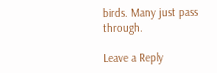birds. Many just pass through.

Leave a Reply